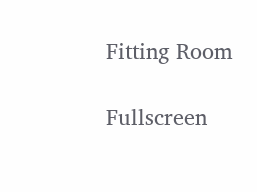Fitting Room

Fullscreen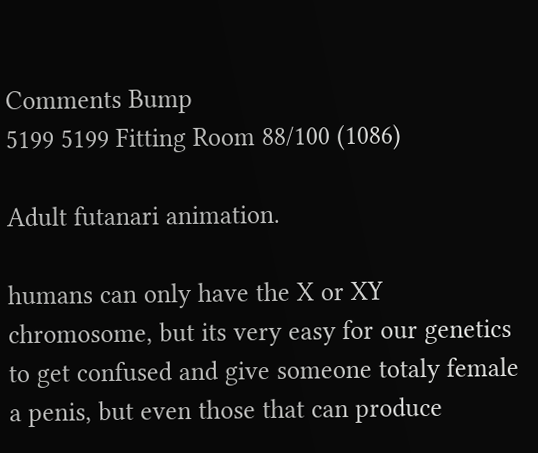Comments Bump
5199 5199 Fitting Room 88/100 (1086)

Adult futanari animation.

humans can only have the X or XY chromosome, but its very easy for our genetics to get confused and give someone totaly female a penis, but even those that can produce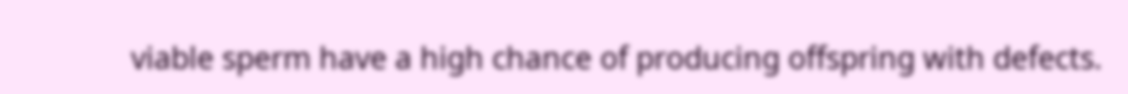viable sperm have a high chance of producing offspring with defects.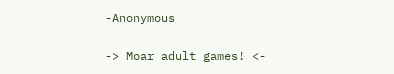-Anonymous

-> Moar adult games! <-